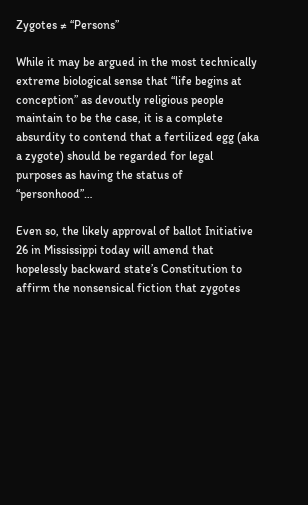Zygotes ≠ “Persons”

While it may be argued in the most technically extreme biological sense that “life begins at conception” as devoutly religious people maintain to be the case, it is a complete absurdity to contend that a fertilized egg (aka a zygote) should be regarded for legal purposes as having the status of “personhood”…

Even so, the likely approval of ballot Initiative 26 in Mississippi today will amend that hopelessly backward state’s Constitution to affirm the nonsensical fiction that zygotes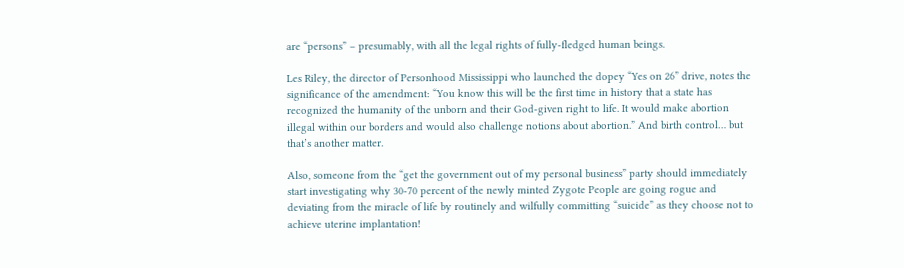are “persons” – presumably, with all the legal rights of fully-fledged human beings.

Les Riley, the director of Personhood Mississippi who launched the dopey “Yes on 26” drive, notes the significance of the amendment: “You know this will be the first time in history that a state has recognized the humanity of the unborn and their God-given right to life. It would make abortion illegal within our borders and would also challenge notions about abortion.” And birth control… but that’s another matter.

Also, someone from the “get the government out of my personal business” party should immediately start investigating why 30-70 percent of the newly minted Zygote People are going rogue and deviating from the miracle of life by routinely and wilfully committing “suicide” as they choose not to achieve uterine implantation!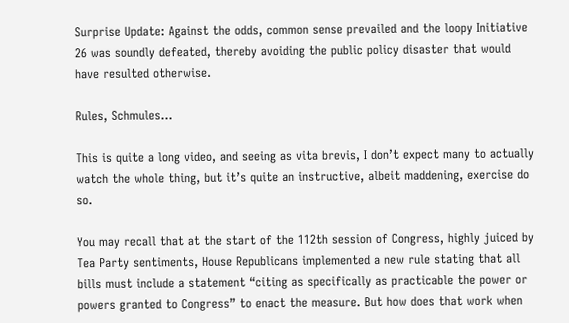Surprise Update: Against the odds, common sense prevailed and the loopy Initiative 26 was soundly defeated, thereby avoiding the public policy disaster that would have resulted otherwise.

Rules, Schmules…

This is quite a long video, and seeing as vita brevis, I don’t expect many to actually watch the whole thing, but it’s quite an instructive, albeit maddening, exercise do so.

You may recall that at the start of the 112th session of Congress, highly juiced by Tea Party sentiments, House Republicans implemented a new rule stating that all bills must include a statement “citing as specifically as practicable the power or powers granted to Congress” to enact the measure. But how does that work when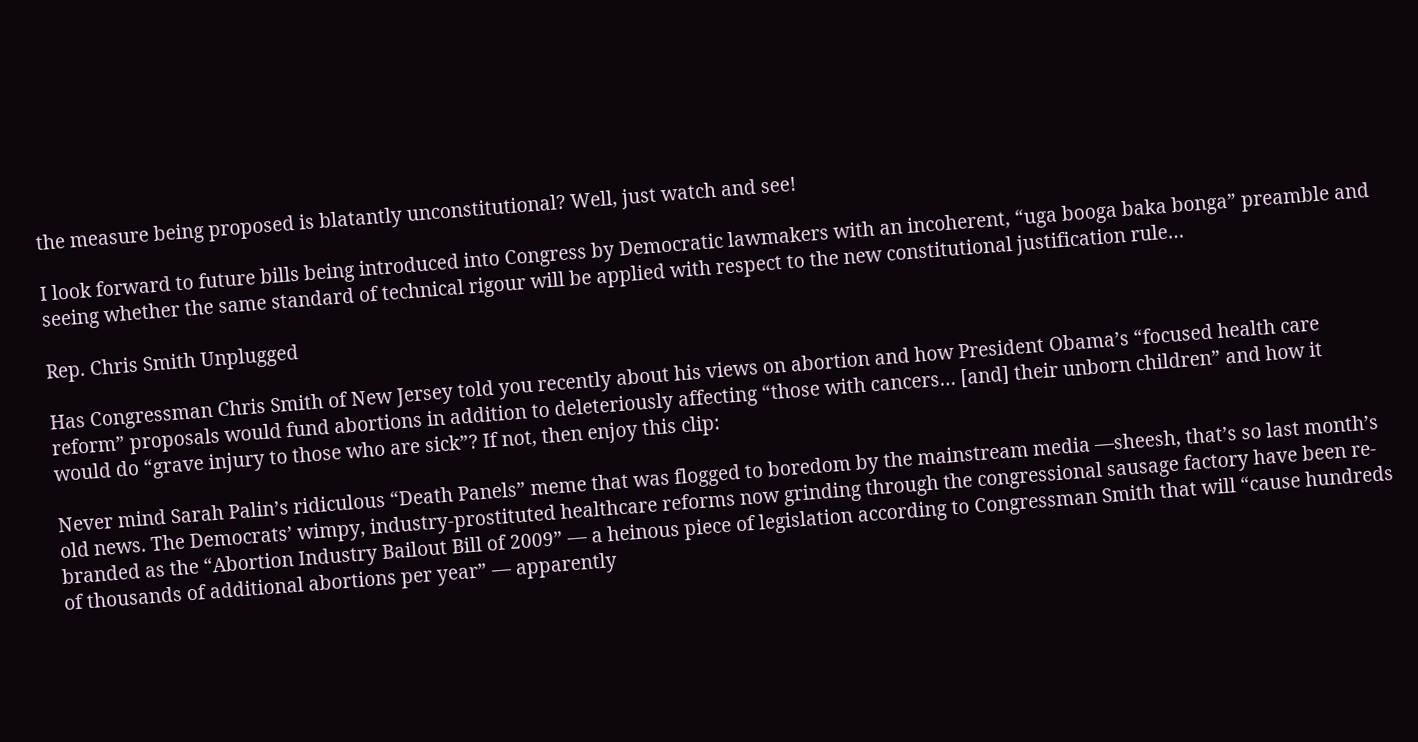the measure being proposed is blatantly unconstitutional? Well, just watch and see!

I look forward to future bills being introduced into Congress by Democratic lawmakers with an incoherent, “uga booga baka bonga” preamble and seeing whether the same standard of technical rigour will be applied with respect to the new constitutional justification rule…

Rep. Chris Smith Unplugged

Has Congressman Chris Smith of New Jersey told you recently about his views on abortion and how President Obama’s “focused health care reform” proposals would fund abortions in addition to deleteriously affecting “those with cancers… [and] their unborn children” and how it would do “grave injury to those who are sick”? If not, then enjoy this clip:

Never mind Sarah Palin’s ridiculous “Death Panels” meme that was flogged to boredom by the mainstream media —sheesh, that’s so last month’s old news. The Democrats’ wimpy, industry-prostituted healthcare reforms now grinding through the congressional sausage factory have been re-branded as the “Abortion Industry Bailout Bill of 2009” — a heinous piece of legislation according to Congressman Smith that will “cause hundreds of thousands of additional abortions per year” — apparently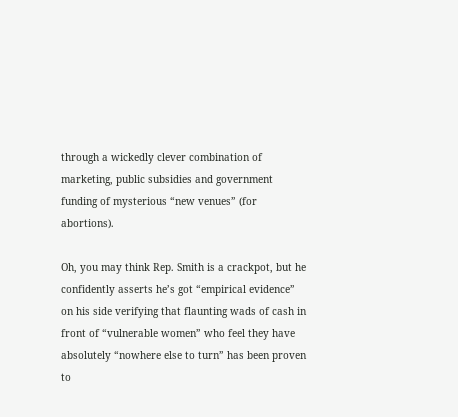through a wickedly clever combination of marketing, public subsidies and government funding of mysterious “new venues” (for abortions).

Oh, you may think Rep. Smith is a crackpot, but he confidently asserts he’s got “empirical evidence” on his side verifying that flaunting wads of cash in front of “vulnerable women” who feel they have absolutely “nowhere else to turn” has been proven to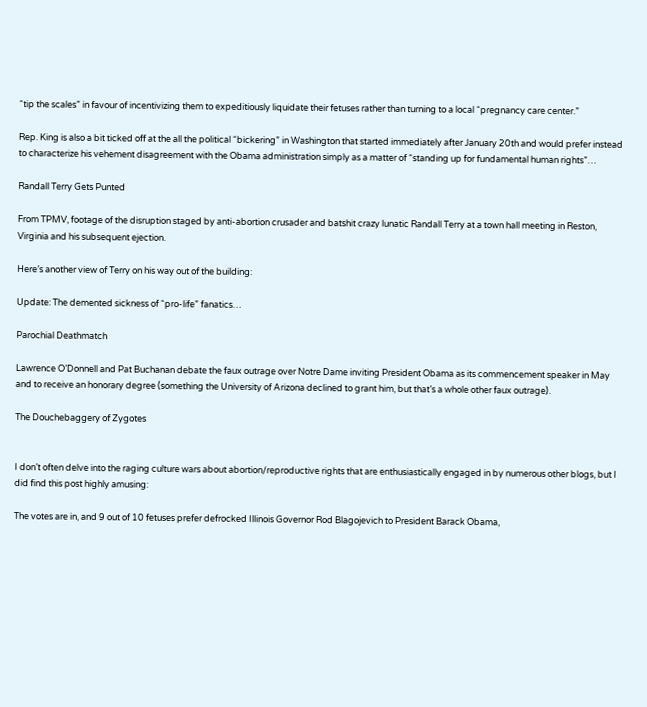“tip the scales” in favour of incentivizing them to expeditiously liquidate their fetuses rather than turning to a local “pregnancy care center.”

Rep. King is also a bit ticked off at the all the political “bickering” in Washington that started immediately after January 20th and would prefer instead to characterize his vehement disagreement with the Obama administration simply as a matter of “standing up for fundamental human rights”…

Randall Terry Gets Punted

From TPMV, footage of the disruption staged by anti-abortion crusader and batshit crazy lunatic Randall Terry at a town hall meeting in Reston, Virginia and his subsequent ejection.

Here’s another view of Terry on his way out of the building:

Update: The demented sickness of “pro-life” fanatics…

Parochial Deathmatch

Lawrence O’Donnell and Pat Buchanan debate the faux outrage over Notre Dame inviting President Obama as its commencement speaker in May and to receive an honorary degree (something the University of Arizona declined to grant him, but that’s a whole other faux outrage).

The Douchebaggery of Zygotes


I don’t often delve into the raging culture wars about abortion/reproductive rights that are enthusiastically engaged in by numerous other blogs, but I did find this post highly amusing:

The votes are in, and 9 out of 10 fetuses prefer defrocked Illinois Governor Rod Blagojevich to President Barack Obama,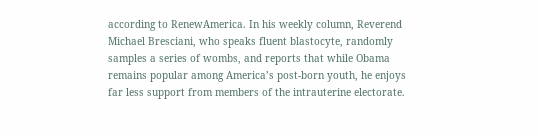according to RenewAmerica. In his weekly column, Reverend Michael Bresciani, who speaks fluent blastocyte, randomly samples a series of wombs, and reports that while Obama remains popular among America’s post-born youth, he enjoys far less support from members of the intrauterine electorate.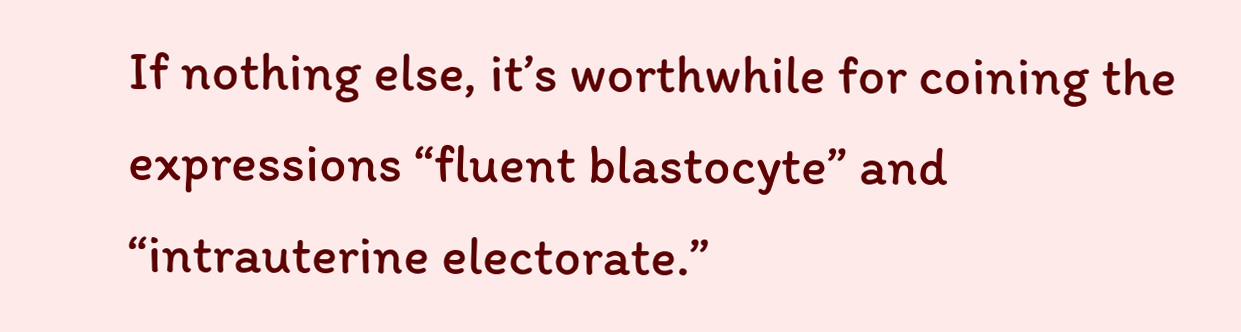If nothing else, it’s worthwhile for coining the expressions “fluent blastocyte” and “intrauterine electorate.”